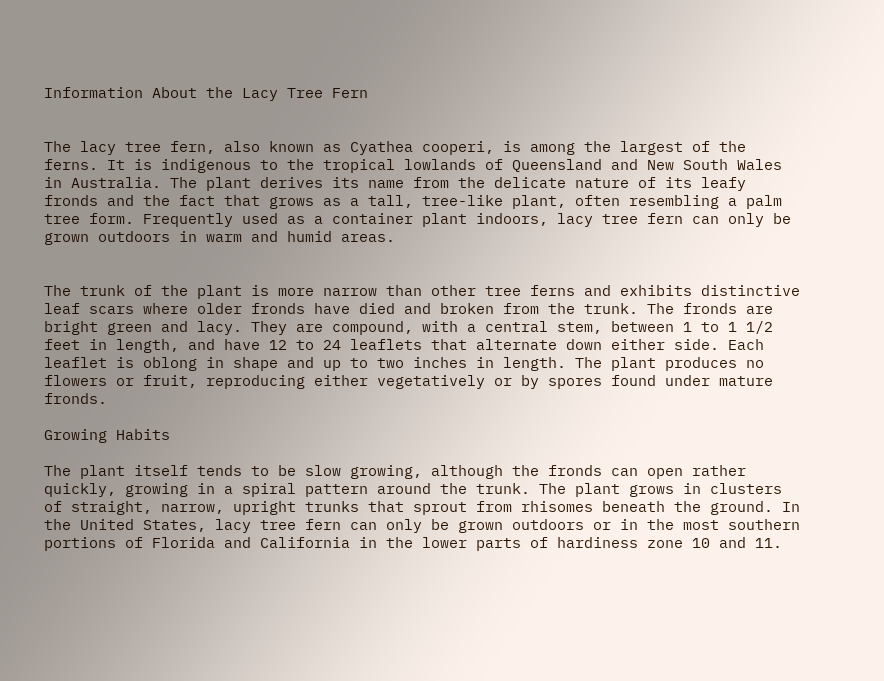Information About the Lacy Tree Fern


The lacy tree fern, also known as Cyathea cooperi, is among the largest of the ferns. It is indigenous to the tropical lowlands of Queensland and New South Wales in Australia. The plant derives its name from the delicate nature of its leafy fronds and the fact that grows as a tall, tree-like plant, often resembling a palm tree form. Frequently used as a container plant indoors, lacy tree fern can only be grown outdoors in warm and humid areas.


The trunk of the plant is more narrow than other tree ferns and exhibits distinctive leaf scars where older fronds have died and broken from the trunk. The fronds are bright green and lacy. They are compound, with a central stem, between 1 to 1 1/2 feet in length, and have 12 to 24 leaflets that alternate down either side. Each leaflet is oblong in shape and up to two inches in length. The plant produces no flowers or fruit, reproducing either vegetatively or by spores found under mature fronds.

Growing Habits

The plant itself tends to be slow growing, although the fronds can open rather quickly, growing in a spiral pattern around the trunk. The plant grows in clusters of straight, narrow, upright trunks that sprout from rhisomes beneath the ground. In the United States, lacy tree fern can only be grown outdoors or in the most southern portions of Florida and California in the lower parts of hardiness zone 10 and 11.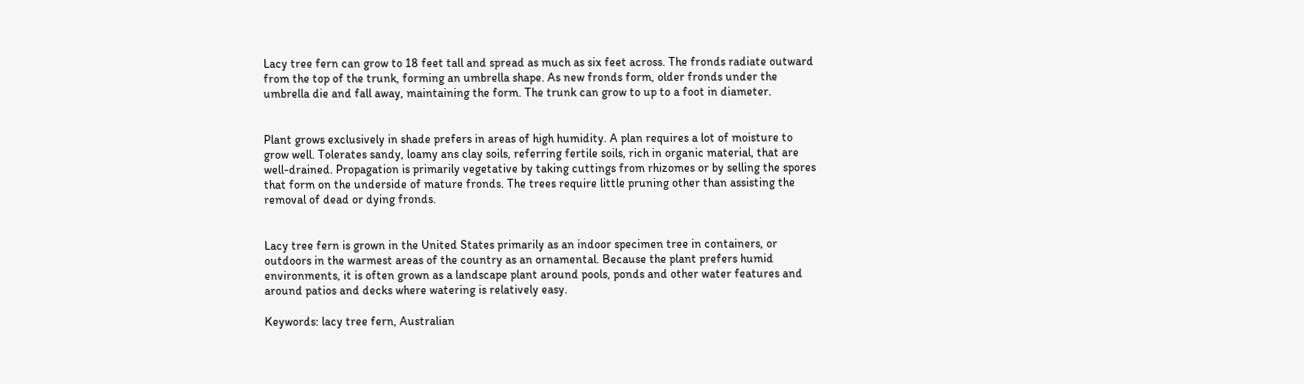Lacy tree fern can grow to 18 feet tall and spread as much as six feet across. The fronds radiate outward from the top of the trunk, forming an umbrella shape. As new fronds form, older fronds under the umbrella die and fall away, maintaining the form. The trunk can grow to up to a foot in diameter.


Plant grows exclusively in shade prefers in areas of high humidity. A plan requires a lot of moisture to grow well. Tolerates sandy, loamy ans clay soils, referring fertile soils, rich in organic material, that are well-drained. Propagation is primarily vegetative by taking cuttings from rhizomes or by selling the spores that form on the underside of mature fronds. The trees require little pruning other than assisting the removal of dead or dying fronds.


Lacy tree fern is grown in the United States primarily as an indoor specimen tree in containers, or outdoors in the warmest areas of the country as an ornamental. Because the plant prefers humid environments, it is often grown as a landscape plant around pools, ponds and other water features and around patios and decks where watering is relatively easy.

Keywords: lacy tree fern, Australian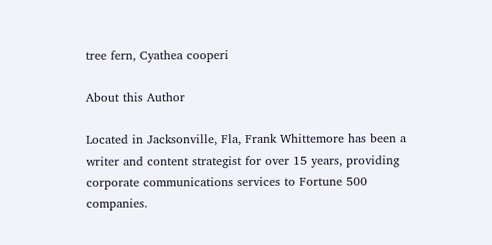tree fern, Cyathea cooperi

About this Author

Located in Jacksonville, Fla, Frank Whittemore has been a writer and content strategist for over 15 years, providing corporate communications services to Fortune 500 companies.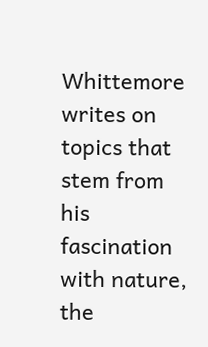Whittemore writes on topics that stem from his fascination with nature, the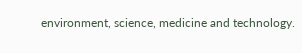environment, science, medicine and technology.